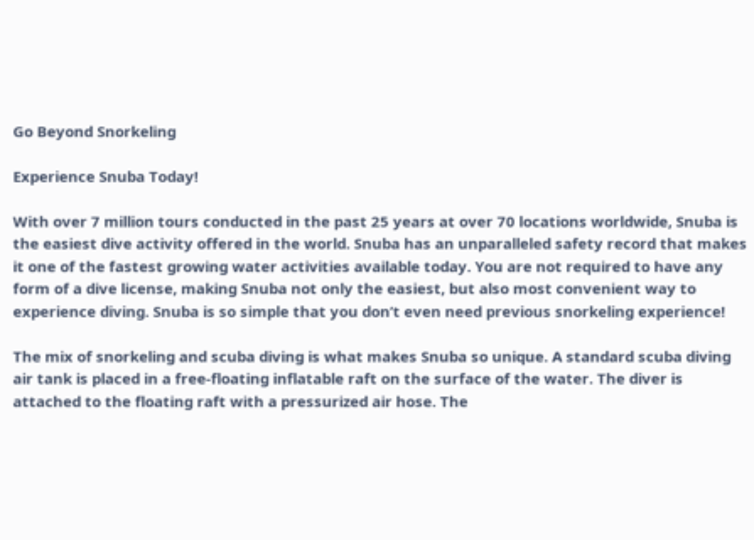Go Beyond Snorkeling

Experience Snuba Today!

With over 7 million tours conducted in the past 25 years at over 70 locations worldwide, Snuba is the easiest dive activity offered in the world. Snuba has an unparalleled safety record that makes it one of the fastest growing water activities available today. You are not required to have any form of a dive license, making Snuba not only the easiest, but also most convenient way to experience diving. Snuba is so simple that you don’t even need previous snorkeling experience!

The mix of snorkeling and scuba diving is what makes Snuba so unique. A standard scuba diving air tank is placed in a free-floating inflatable raft on the surface of the water. The diver is attached to the floating raft with a pressurized air hose. The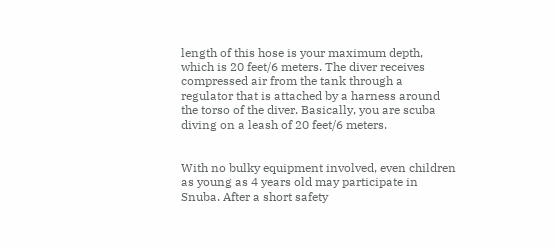length of this hose is your maximum depth, which is 20 feet/6 meters. The diver receives compressed air from the tank through a regulator that is attached by a harness around the torso of the diver. Basically, you are scuba diving on a leash of 20 feet/6 meters.


With no bulky equipment involved, even children as young as 4 years old may participate in Snuba. After a short safety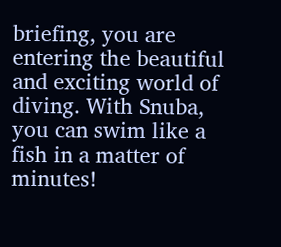briefing, you are entering the beautiful and exciting world of diving. With Snuba, you can swim like a fish in a matter of minutes!